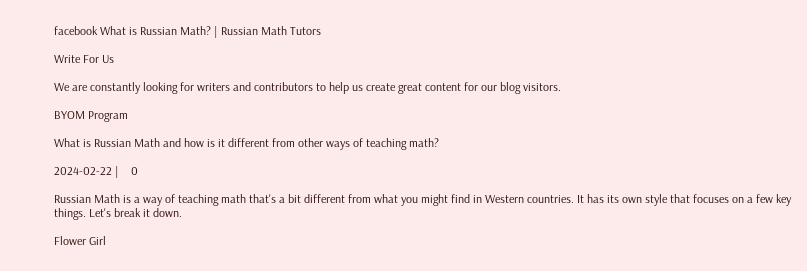facebook What is Russian Math? | Russian Math Tutors

Write For Us

We are constantly looking for writers and contributors to help us create great content for our blog visitors.

BYOM Program

What is Russian Math and how is it different from other ways of teaching math?

2024-02-22 |    0

Russian Math is a way of teaching math that's a bit different from what you might find in Western countries. It has its own style that focuses on a few key things. Let's break it down.

Flower Girl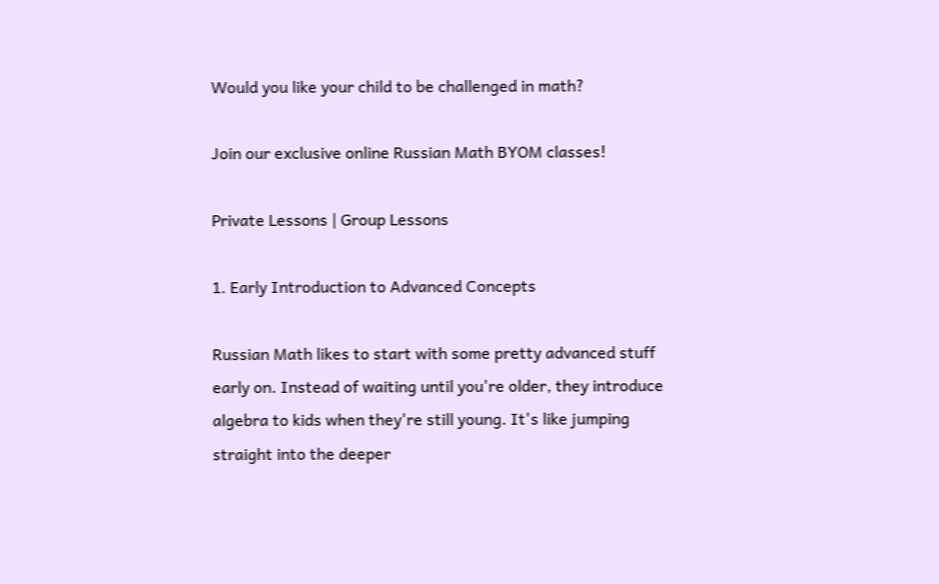Would you like your child to be challenged in math?

Join our exclusive online Russian Math BYOM classes!

Private Lessons | Group Lessons

1. Early Introduction to Advanced Concepts

Russian Math likes to start with some pretty advanced stuff early on. Instead of waiting until you're older, they introduce algebra to kids when they're still young. It's like jumping straight into the deeper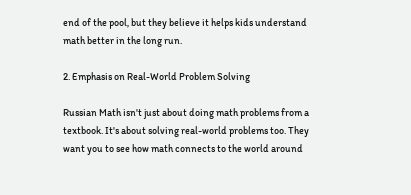end of the pool, but they believe it helps kids understand math better in the long run.

2. Emphasis on Real-World Problem Solving

Russian Math isn't just about doing math problems from a textbook. It's about solving real-world problems too. They want you to see how math connects to the world around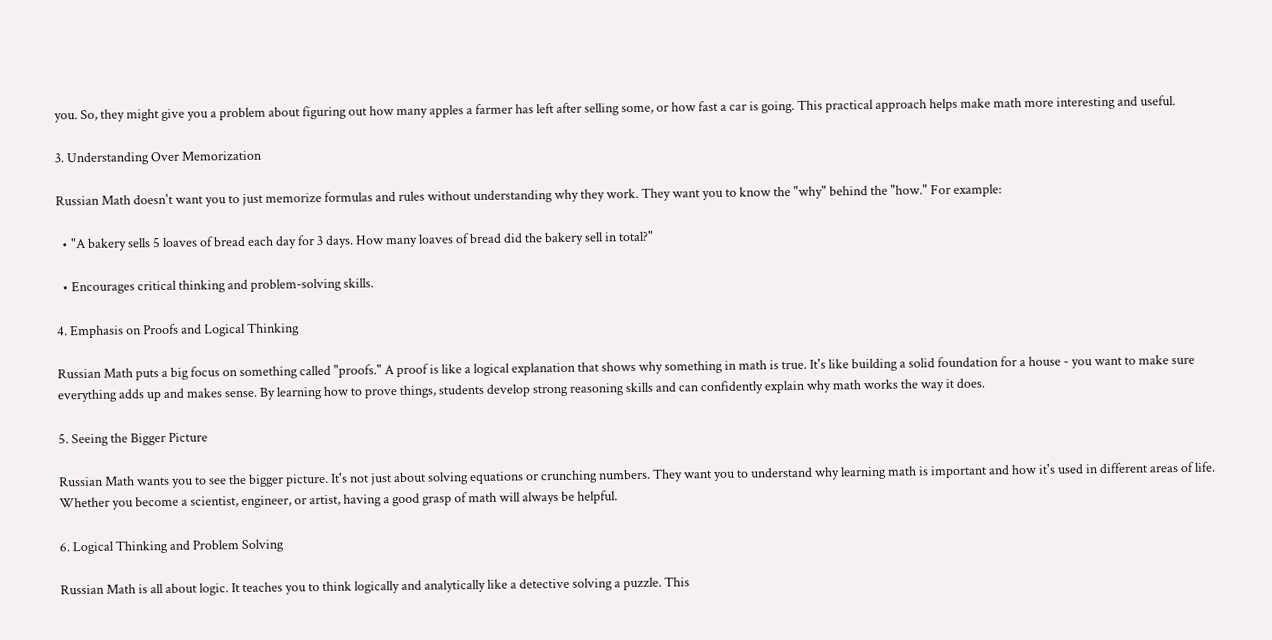you. So, they might give you a problem about figuring out how many apples a farmer has left after selling some, or how fast a car is going. This practical approach helps make math more interesting and useful.

3. Understanding Over Memorization

Russian Math doesn't want you to just memorize formulas and rules without understanding why they work. They want you to know the "why" behind the "how." For example:

  • "A bakery sells 5 loaves of bread each day for 3 days. How many loaves of bread did the bakery sell in total?"

  • Encourages critical thinking and problem-solving skills.

4. Emphasis on Proofs and Logical Thinking

Russian Math puts a big focus on something called "proofs." A proof is like a logical explanation that shows why something in math is true. It's like building a solid foundation for a house - you want to make sure everything adds up and makes sense. By learning how to prove things, students develop strong reasoning skills and can confidently explain why math works the way it does.

5. Seeing the Bigger Picture

Russian Math wants you to see the bigger picture. It's not just about solving equations or crunching numbers. They want you to understand why learning math is important and how it's used in different areas of life. Whether you become a scientist, engineer, or artist, having a good grasp of math will always be helpful.

6. Logical Thinking and Problem Solving

Russian Math is all about logic. It teaches you to think logically and analytically like a detective solving a puzzle. This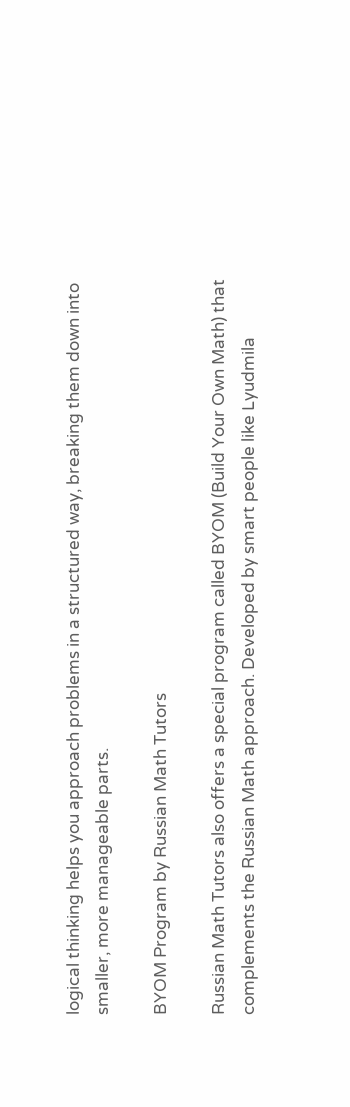logical thinking helps you approach problems in a structured way, breaking them down into smaller, more manageable parts.

BYOM Program by Russian Math Tutors

Russian Math Tutors also offers a special program called BYOM (Build Your Own Math) that complements the Russian Math approach. Developed by smart people like Lyudmila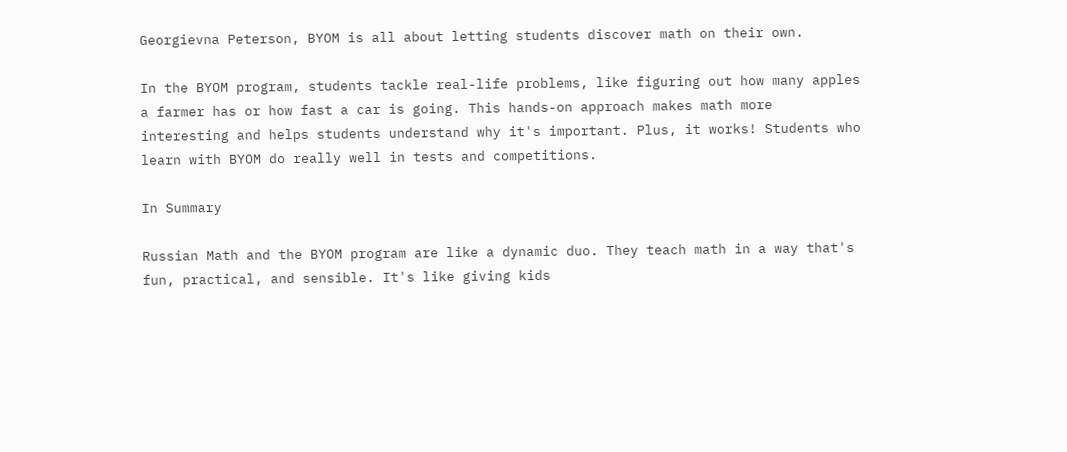Georgievna Peterson, BYOM is all about letting students discover math on their own.

In the BYOM program, students tackle real-life problems, like figuring out how many apples a farmer has or how fast a car is going. This hands-on approach makes math more interesting and helps students understand why it's important. Plus, it works! Students who learn with BYOM do really well in tests and competitions.

In Summary

Russian Math and the BYOM program are like a dynamic duo. They teach math in a way that's fun, practical, and sensible. It's like giving kids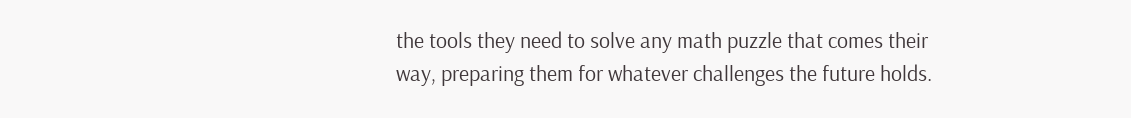the tools they need to solve any math puzzle that comes their way, preparing them for whatever challenges the future holds.